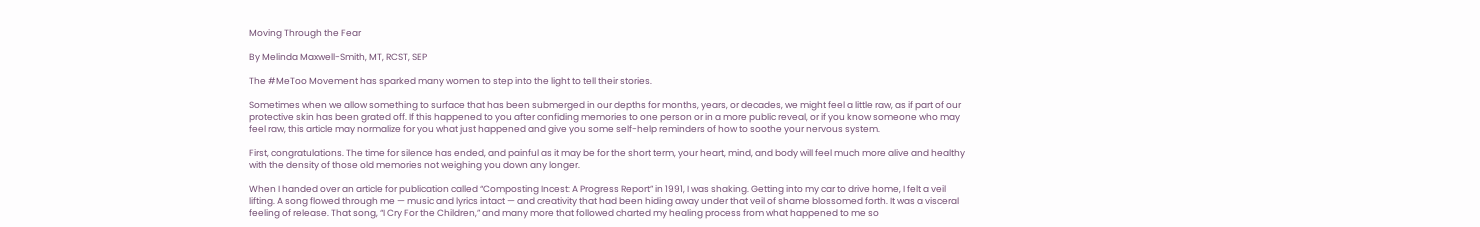Moving Through the Fear

By Melinda Maxwell-Smith, MT, RCST, SEP

The #MeToo Movement has sparked many women to step into the light to tell their stories.

Sometimes when we allow something to surface that has been submerged in our depths for months, years, or decades, we might feel a little raw, as if part of our protective skin has been grated off. If this happened to you after confiding memories to one person or in a more public reveal, or if you know someone who may feel raw, this article may normalize for you what just happened and give you some self-help reminders of how to soothe your nervous system.

First, congratulations. The time for silence has ended, and painful as it may be for the short term, your heart, mind, and body will feel much more alive and healthy with the density of those old memories not weighing you down any longer.

When I handed over an article for publication called “Composting Incest: A Progress Report” in 1991, I was shaking. Getting into my car to drive home, I felt a veil lifting. A song flowed through me — music and lyrics intact — and creativity that had been hiding away under that veil of shame blossomed forth. It was a visceral feeling of release. That song, “I Cry For the Children,” and many more that followed charted my healing process from what happened to me so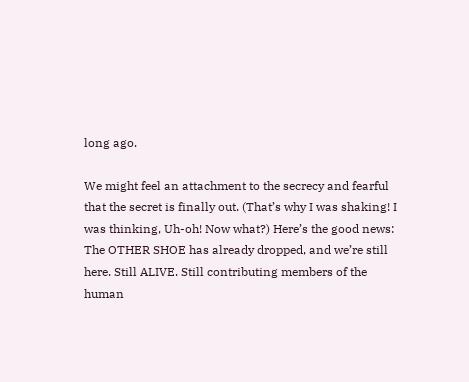long ago.

We might feel an attachment to the secrecy and fearful that the secret is finally out. (That’s why I was shaking! I was thinking, Uh-oh! Now what?) Here’s the good news: The OTHER SHOE has already dropped, and we’re still here. Still ALIVE. Still contributing members of the human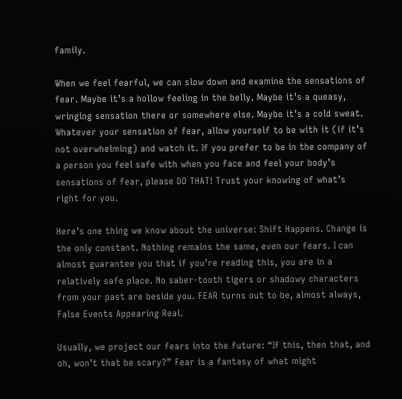family.

When we feel fearful, we can slow down and examine the sensations of fear. Maybe it’s a hollow feeling in the belly. Maybe it’s a queasy, wringing sensation there or somewhere else. Maybe it’s a cold sweat. Whatever your sensation of fear, allow yourself to be with it (if it’s not overwhelming) and watch it. If you prefer to be in the company of a person you feel safe with when you face and feel your body’s sensations of fear, please DO THAT! Trust your knowing of what’s right for you.

Here’s one thing we know about the universe: Shift Happens. Change is the only constant. Nothing remains the same, even our fears. I can almost guarantee you that if you’re reading this, you are in a relatively safe place. No saber-tooth tigers or shadowy characters from your past are beside you. FEAR turns out to be, almost always, False Events Appearing Real.

Usually, we project our fears into the future: “If this, then that, and oh, won’t that be scary?” Fear is a fantasy of what might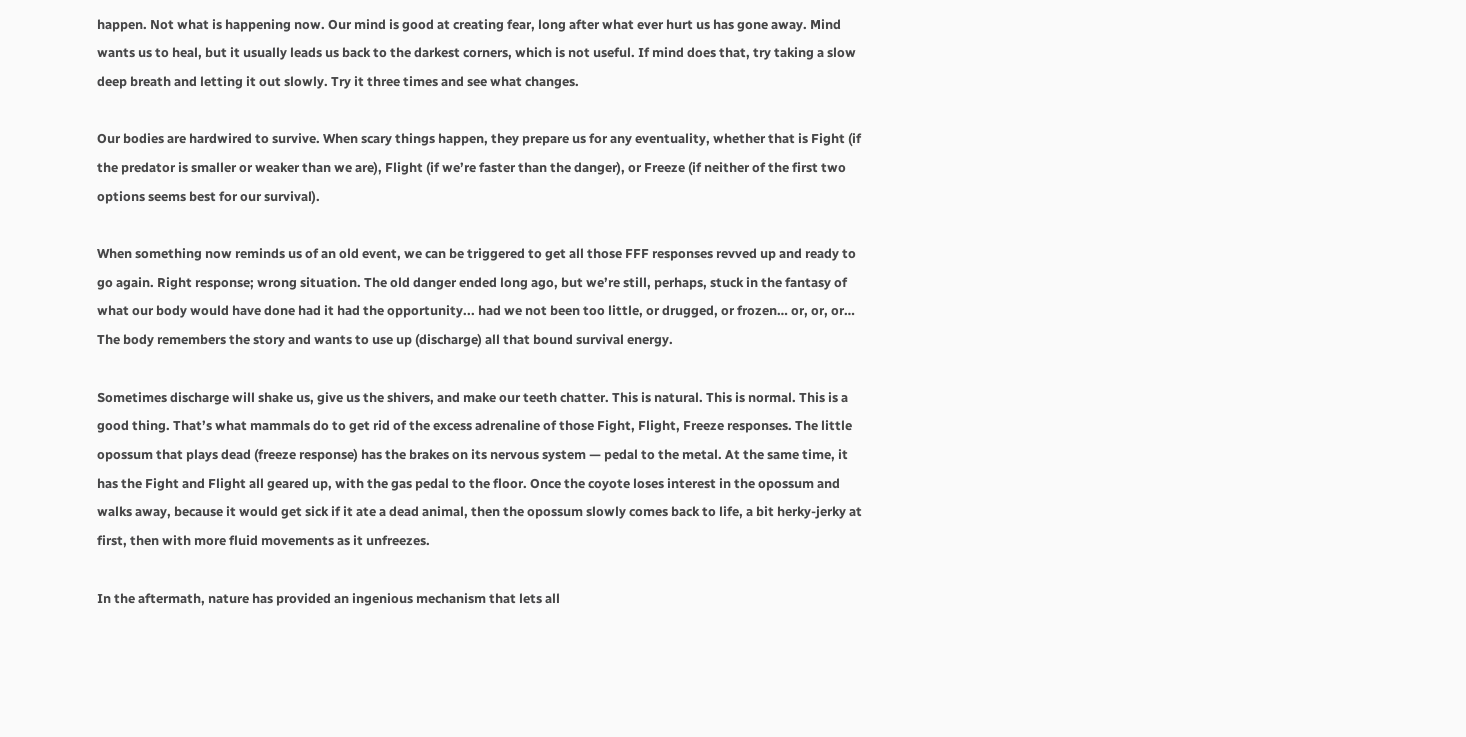happen. Not what is happening now. Our mind is good at creating fear, long after what ever hurt us has gone away. Mind wants us to heal, but it usually leads us back to the darkest corners, which is not useful. If mind does that, try taking a slow deep breath and letting it out slowly. Try it three times and see what changes.

Our bodies are hardwired to survive. When scary things happen, they prepare us for any eventuality, whether that is Fight (if the predator is smaller or weaker than we are), Flight (if we’re faster than the danger), or Freeze (if neither of the first two options seems best for our survival).

When something now reminds us of an old event, we can be triggered to get all those FFF responses revved up and ready to go again. Right response; wrong situation. The old danger ended long ago, but we’re still, perhaps, stuck in the fantasy of what our body would have done had it had the opportunity... had we not been too little, or drugged, or frozen… or, or, or… The body remembers the story and wants to use up (discharge) all that bound survival energy.

Sometimes discharge will shake us, give us the shivers, and make our teeth chatter. This is natural. This is normal. This is a good thing. That’s what mammals do to get rid of the excess adrenaline of those Fight, Flight, Freeze responses. The little opossum that plays dead (freeze response) has the brakes on its nervous system — pedal to the metal. At the same time, it has the Fight and Flight all geared up, with the gas pedal to the floor. Once the coyote loses interest in the opossum and walks away, because it would get sick if it ate a dead animal, then the opossum slowly comes back to life, a bit herky-jerky at first, then with more fluid movements as it unfreezes.

In the aftermath, nature has provided an ingenious mechanism that lets all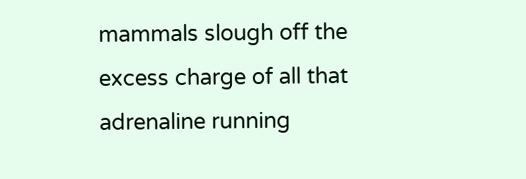mammals slough off the excess charge of all that adrenaline running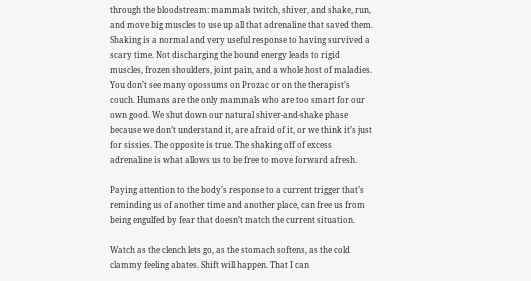through the bloodstream: mammals twitch, shiver, and shake, run, and move big muscles to use up all that adrenaline that saved them. Shaking is a normal and very useful response to having survived a scary time. Not discharging the bound energy leads to rigid muscles, frozen shoulders, joint pain, and a whole host of maladies. You don’t see many opossums on Prozac or on the therapist’s couch. Humans are the only mammals who are too smart for our own good. We shut down our natural shiver-and-shake phase because we don’t understand it, are afraid of it, or we think it’s just for sissies. The opposite is true. The shaking off of excess adrenaline is what allows us to be free to move forward afresh.

Paying attention to the body’s response to a current trigger that’s reminding us of another time and another place, can free us from being engulfed by fear that doesn’t match the current situation.

Watch as the clench lets go, as the stomach softens, as the cold clammy feeling abates. Shift will happen. That I can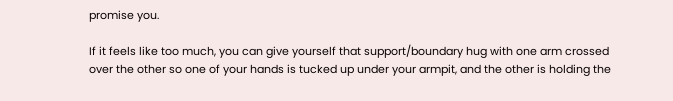promise you.

If it feels like too much, you can give yourself that support/boundary hug with one arm crossed over the other so one of your hands is tucked up under your armpit, and the other is holding the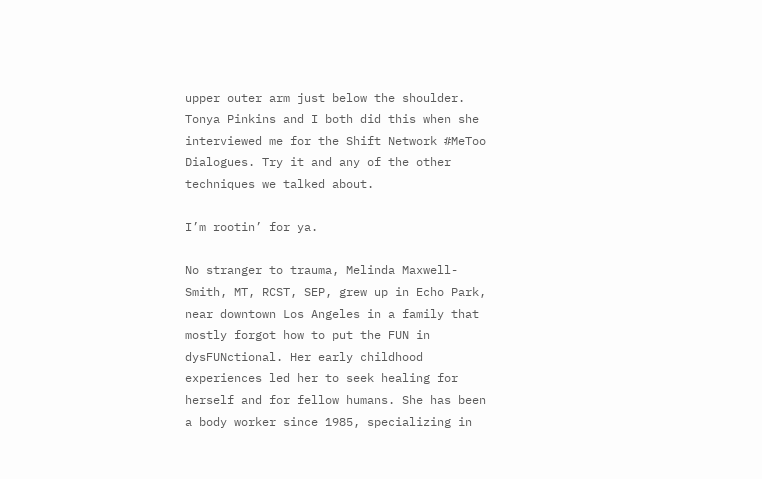upper outer arm just below the shoulder. Tonya Pinkins and I both did this when she interviewed me for the Shift Network #MeToo Dialogues. Try it and any of the other techniques we talked about.

I’m rootin’ for ya.

No stranger to trauma, Melinda Maxwell-Smith, MT, RCST, SEP, grew up in Echo Park, near downtown Los Angeles in a family that mostly forgot how to put the FUN in dysFUNctional. Her early childhood experiences led her to seek healing for herself and for fellow humans. She has been a body worker since 1985, specializing in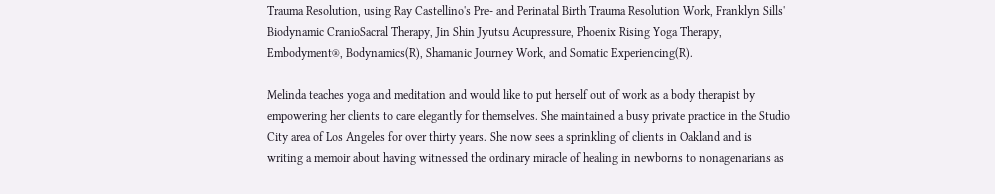Trauma Resolution, using Ray Castellino's Pre- and Perinatal Birth Trauma Resolution Work, Franklyn Sills' Biodynamic CranioSacral Therapy, Jin Shin Jyutsu Acupressure, Phoenix Rising Yoga Therapy, Embodyment®, Bodynamics(R), Shamanic Journey Work, and Somatic Experiencing(R).

Melinda teaches yoga and meditation and would like to put herself out of work as a body therapist by empowering her clients to care elegantly for themselves. She maintained a busy private practice in the Studio City area of Los Angeles for over thirty years. She now sees a sprinkling of clients in Oakland and is writing a memoir about having witnessed the ordinary miracle of healing in newborns to nonagenarians as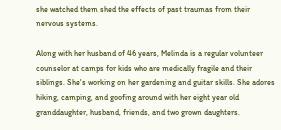she watched them shed the effects of past traumas from their nervous systems.

Along with her husband of 46 years, Melinda is a regular volunteer counselor at camps for kids who are medically fragile and their siblings. She's working on her gardening and guitar skills. She adores hiking, camping, and goofing around with her eight year old granddaughter, husband, friends, and two grown daughters.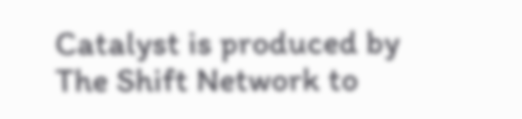Catalyst is produced by The Shift Network to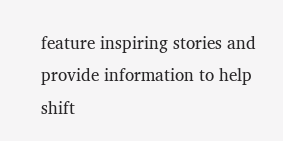feature inspiring stories and provide information to help shift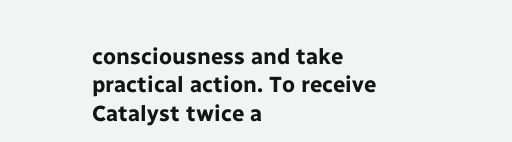consciousness and take practical action. To receive Catalyst twice a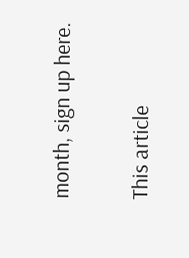month, sign up here.

This article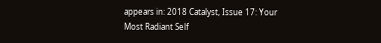appears in: 2018 Catalyst, Issue 17: Your Most Radiant Self